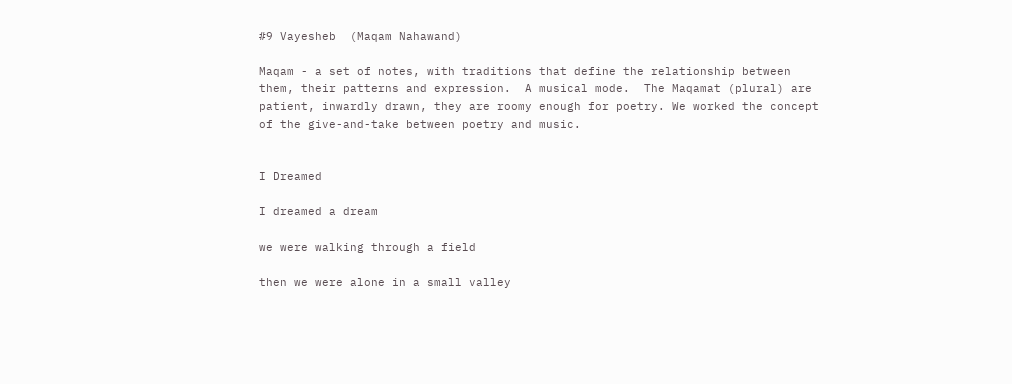#9 Vayesheb  (Maqam Nahawand)

Maqam - a set of notes, with traditions that define the relationship between them, their patterns and expression.  A musical mode.  The Maqamat (plural) are patient, inwardly drawn, they are roomy enough for poetry. We worked the concept of the give-and-take between poetry and music.


I Dreamed

I dreamed a dream

we were walking through a field

then we were alone in a small valley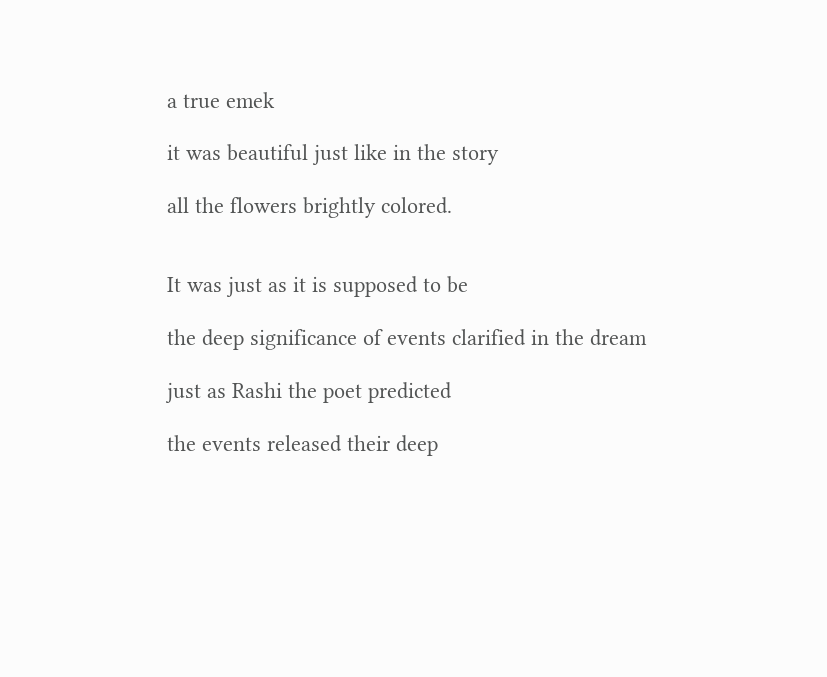a true emek

it was beautiful just like in the story

all the flowers brightly colored.


It was just as it is supposed to be

the deep significance of events clarified in the dream

just as Rashi the poet predicted

the events released their deep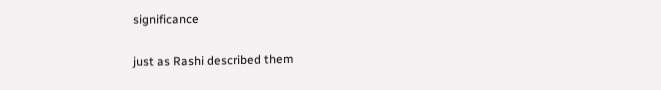significance

just as Rashi described them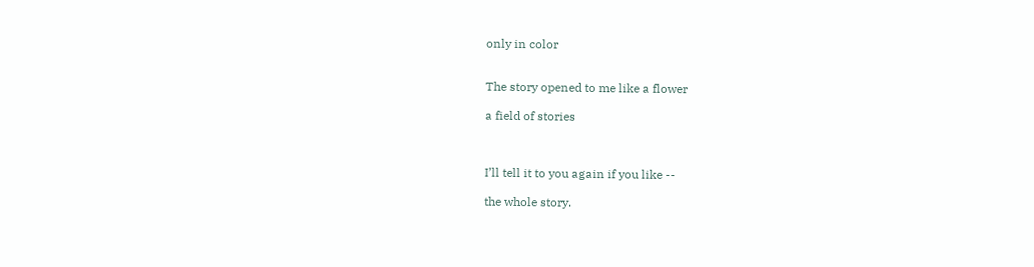only in color


The story opened to me like a flower

a field of stories



I’ll tell it to you again if you like --

the whole story.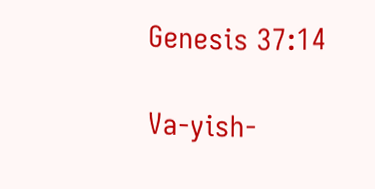Genesis 37:14

Va-yish-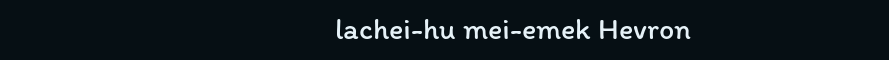lachei-hu mei-emek Hevron